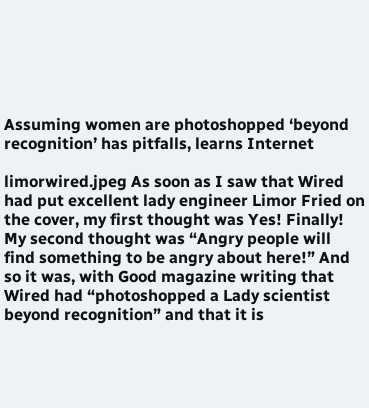Assuming women are photoshopped ‘beyond recognition’ has pitfalls, learns Internet

limorwired.jpeg As soon as I saw that Wired had put excellent lady engineer Limor Fried on the cover, my first thought was Yes! Finally! My second thought was “Angry people will find something to be angry about here!” And so it was, with Good magazine writing that Wired had “photoshopped a Lady scientist beyond recognition” and that it is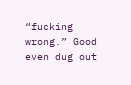“fucking wrong.” Good even dug out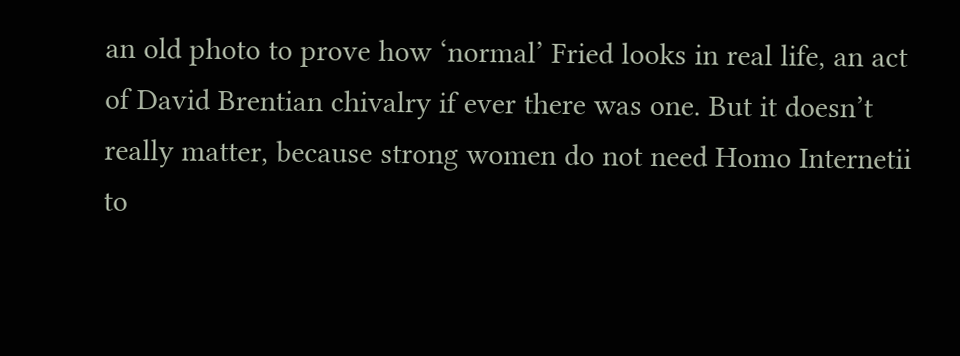an old photo to prove how ‘normal’ Fried looks in real life, an act of David Brentian chivalry if ever there was one. But it doesn’t really matter, because strong women do not need Homo Internetii to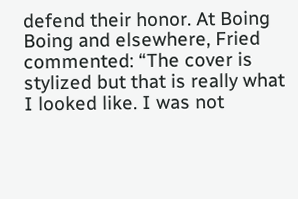defend their honor. At Boing Boing and elsewhere, Fried commented: “The cover is stylized but that is really what I looked like. I was not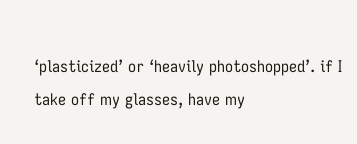‘plasticized’ or ‘heavily photoshopped’. if I take off my glasses, have my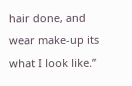hair done, and wear make-up its what I look like.”